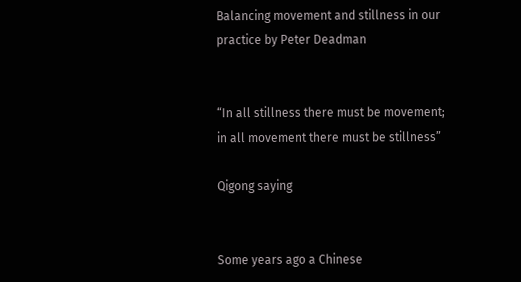Balancing movement and stillness in our practice by Peter Deadman


“In all stillness there must be movement; in all movement there must be stillness”

Qigong saying


Some years ago a Chinese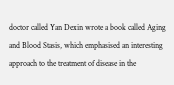doctor called Yan Dexin wrote a book called Aging and Blood Stasis, which emphasised an interesting approach to the treatment of disease in the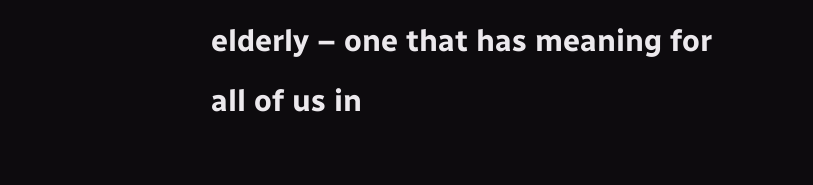elderly – one that has meaning for all of us in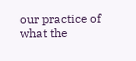our practice of what the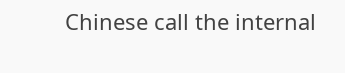Chinese call the internal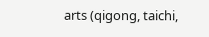arts (qigong, taichi,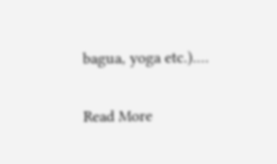bagua, yoga etc.).…

Read More